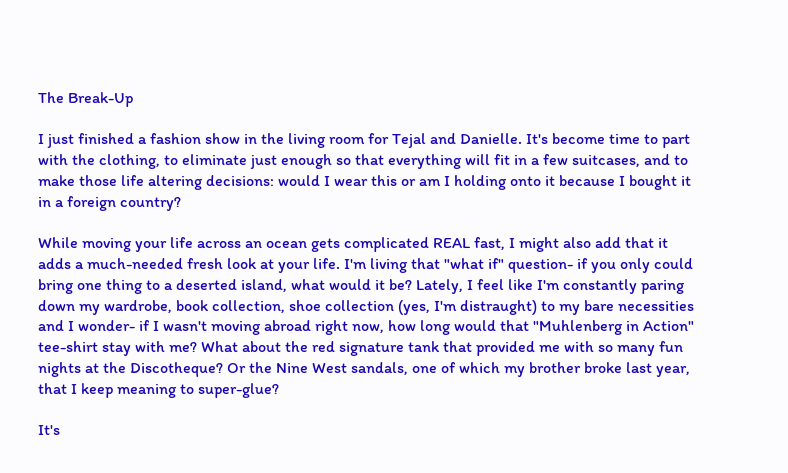The Break-Up

I just finished a fashion show in the living room for Tejal and Danielle. It's become time to part with the clothing, to eliminate just enough so that everything will fit in a few suitcases, and to make those life altering decisions: would I wear this or am I holding onto it because I bought it in a foreign country?

While moving your life across an ocean gets complicated REAL fast, I might also add that it adds a much-needed fresh look at your life. I'm living that "what if" question- if you only could bring one thing to a deserted island, what would it be? Lately, I feel like I'm constantly paring down my wardrobe, book collection, shoe collection (yes, I'm distraught) to my bare necessities and I wonder- if I wasn't moving abroad right now, how long would that "Muhlenberg in Action" tee-shirt stay with me? What about the red signature tank that provided me with so many fun nights at the Discotheque? Or the Nine West sandals, one of which my brother broke last year, that I keep meaning to super-glue?

It's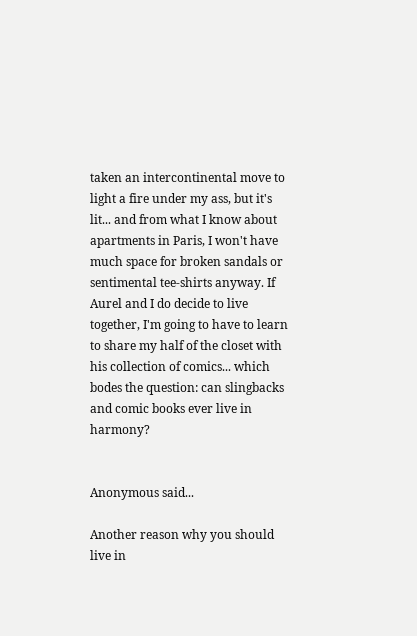taken an intercontinental move to light a fire under my ass, but it's lit... and from what I know about apartments in Paris, I won't have much space for broken sandals or sentimental tee-shirts anyway. If Aurel and I do decide to live together, I'm going to have to learn to share my half of the closet with his collection of comics... which bodes the question: can slingbacks and comic books ever live in harmony?


Anonymous said...

Another reason why you should live in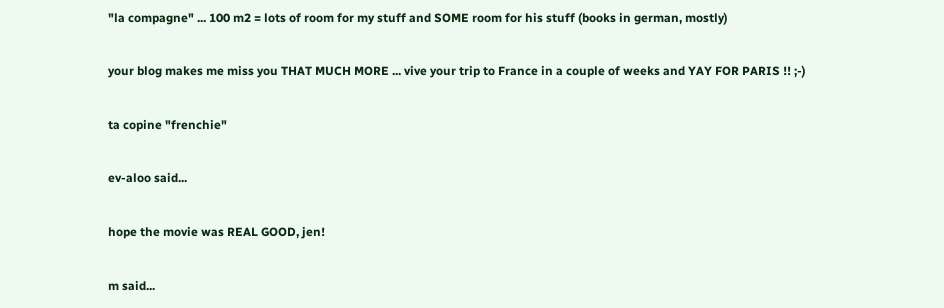"la compagne" ... 100 m2 = lots of room for my stuff and SOME room for his stuff (books in german, mostly)

your blog makes me miss you THAT MUCH MORE ... vive your trip to France in a couple of weeks and YAY FOR PARIS !! ;-)

ta copine "frenchie"

ev-aloo said...

hope the movie was REAL GOOD, jen!

m said...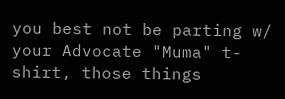you best not be parting w/ your Advocate "Muma" t-shirt, those things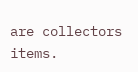are collectors items.